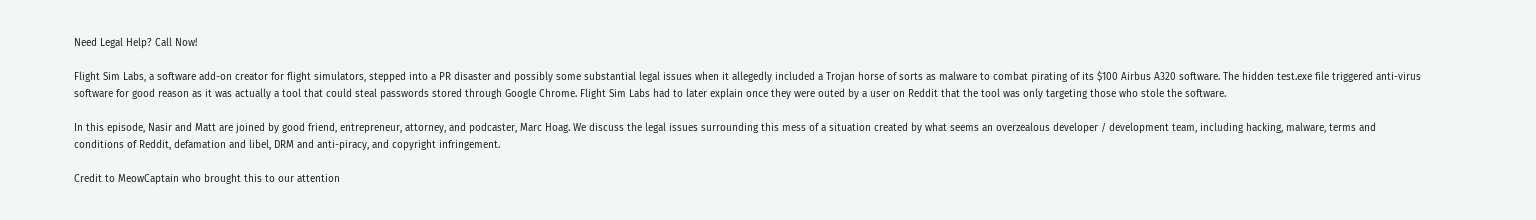Need Legal Help? Call Now!

Flight Sim Labs, a software add-on creator for flight simulators, stepped into a PR disaster and possibly some substantial legal issues when it allegedly included a Trojan horse of sorts as malware to combat pirating of its $100 Airbus A320 software. The hidden test.exe file triggered anti-virus software for good reason as it was actually a tool that could steal passwords stored through Google Chrome. Flight Sim Labs had to later explain once they were outed by a user on Reddit that the tool was only targeting those who stole the software.

In this episode, Nasir and Matt are joined by good friend, entrepreneur, attorney, and podcaster, Marc Hoag. We discuss the legal issues surrounding this mess of a situation created by what seems an overzealous developer / development team, including hacking, malware, terms and conditions of Reddit, defamation and libel, DRM and anti-piracy, and copyright infringement.

Credit to MeowCaptain who brought this to our attention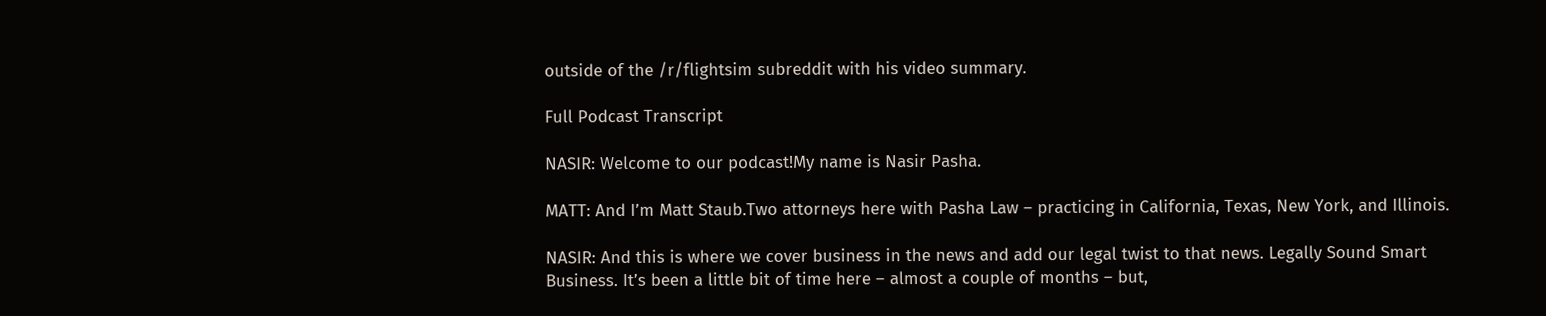outside of the /r/flightsim subreddit with his video summary.

Full Podcast Transcript

NASIR: Welcome to our podcast!My name is Nasir Pasha.

MATT: And I’m Matt Staub.Two attorneys here with Pasha Law – practicing in California, Texas, New York, and Illinois.

NASIR: And this is where we cover business in the news and add our legal twist to that news. Legally Sound Smart Business. It’s been a little bit of time here – almost a couple of months – but,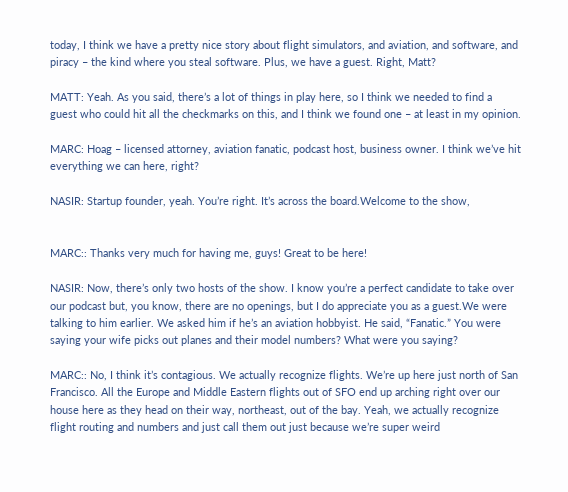today, I think we have a pretty nice story about flight simulators, and aviation, and software, and piracy – the kind where you steal software. Plus, we have a guest. Right, Matt?

MATT: Yeah. As you said, there’s a lot of things in play here, so I think we needed to find a guest who could hit all the checkmarks on this, and I think we found one – at least in my opinion.

MARC: Hoag – licensed attorney, aviation fanatic, podcast host, business owner. I think we’ve hit everything we can here, right?

NASIR: Startup founder, yeah. You’re right. It’s across the board.Welcome to the show,


MARC:: Thanks very much for having me, guys! Great to be here!

NASIR: Now, there’s only two hosts of the show. I know you’re a perfect candidate to take over our podcast but, you know, there are no openings, but I do appreciate you as a guest.We were talking to him earlier. We asked him if he’s an aviation hobbyist. He said, “Fanatic.” You were saying your wife picks out planes and their model numbers? What were you saying?

MARC:: No, I think it’s contagious. We actually recognize flights. We’re up here just north of San Francisco. All the Europe and Middle Eastern flights out of SFO end up arching right over our house here as they head on their way, northeast, out of the bay. Yeah, we actually recognize flight routing and numbers and just call them out just because we’re super weird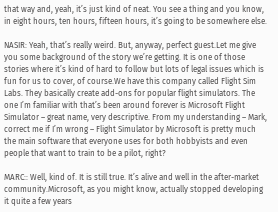that way and, yeah, it’s just kind of neat. You see a thing and you know, in eight hours, ten hours, fifteen hours, it’s going to be somewhere else.

NASIR: Yeah, that’s really weird. But, anyway, perfect guest.Let me give you some background of the story we’re getting. It is one of those stories where it’s kind of hard to follow but lots of legal issues which is fun for us to cover, of course.We have this company called Flight Sim Labs. They basically create add-ons for popular flight simulators. The one I’m familiar with that’s been around forever is Microsoft Flight Simulator – great name, very descriptive. From my understanding – Mark, correct me if I’m wrong – Flight Simulator by Microsoft is pretty much the main software that everyone uses for both hobbyists and even people that want to train to be a pilot, right?

MARC:: Well, kind of. It is still true. It’s alive and well in the after-market community.Microsoft, as you might know, actually stopped developing it quite a few years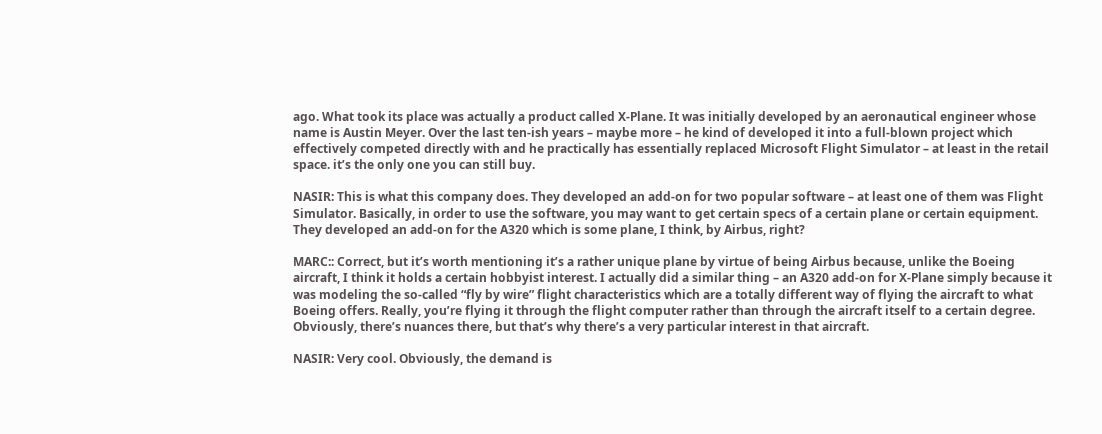ago. What took its place was actually a product called X-Plane. It was initially developed by an aeronautical engineer whose name is Austin Meyer. Over the last ten-ish years – maybe more – he kind of developed it into a full-blown project which effectively competed directly with and he practically has essentially replaced Microsoft Flight Simulator – at least in the retail space. it’s the only one you can still buy.

NASIR: This is what this company does. They developed an add-on for two popular software – at least one of them was Flight Simulator. Basically, in order to use the software, you may want to get certain specs of a certain plane or certain equipment. They developed an add-on for the A320 which is some plane, I think, by Airbus, right?

MARC:: Correct, but it’s worth mentioning it’s a rather unique plane by virtue of being Airbus because, unlike the Boeing aircraft, I think it holds a certain hobbyist interest. I actually did a similar thing – an A320 add-on for X-Plane simply because it was modeling the so-called “fly by wire” flight characteristics which are a totally different way of flying the aircraft to what Boeing offers. Really, you’re flying it through the flight computer rather than through the aircraft itself to a certain degree. Obviously, there’s nuances there, but that’s why there’s a very particular interest in that aircraft.

NASIR: Very cool. Obviously, the demand is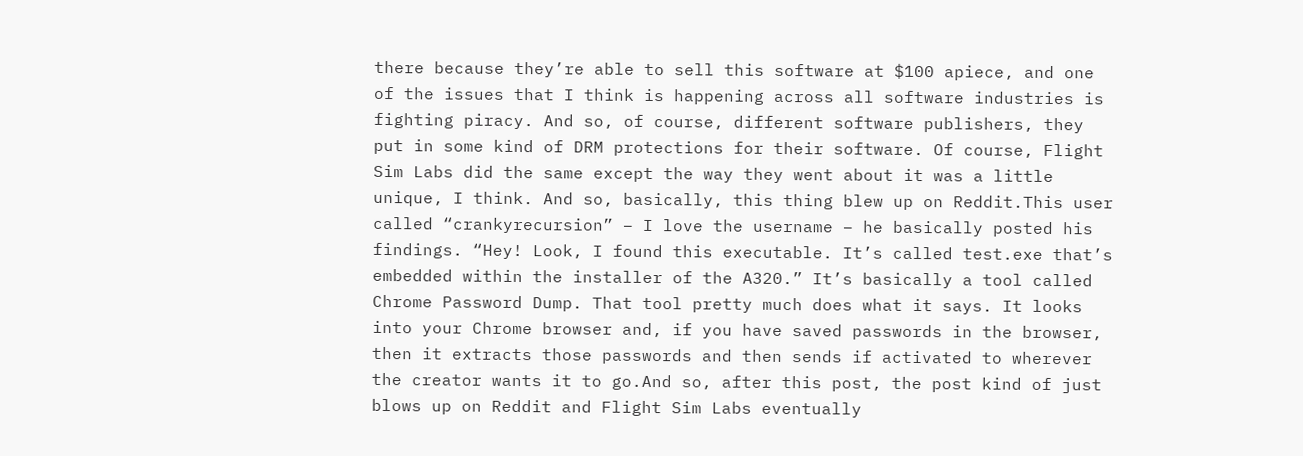there because they’re able to sell this software at $100 apiece, and one of the issues that I think is happening across all software industries is fighting piracy. And so, of course, different software publishers, they put in some kind of DRM protections for their software. Of course, Flight Sim Labs did the same except the way they went about it was a little unique, I think. And so, basically, this thing blew up on Reddit.This user called “crankyrecursion” – I love the username – he basically posted his findings. “Hey! Look, I found this executable. It’s called test.exe that’s embedded within the installer of the A320.” It’s basically a tool called Chrome Password Dump. That tool pretty much does what it says. It looks into your Chrome browser and, if you have saved passwords in the browser, then it extracts those passwords and then sends if activated to wherever the creator wants it to go.And so, after this post, the post kind of just blows up on Reddit and Flight Sim Labs eventually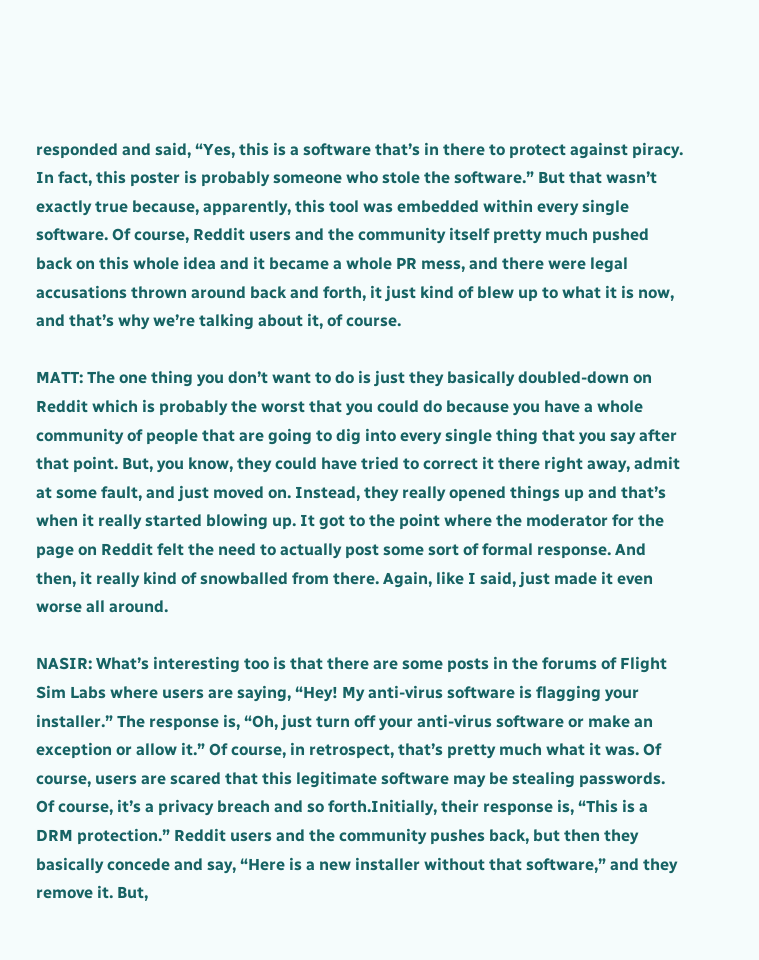responded and said, “Yes, this is a software that’s in there to protect against piracy. In fact, this poster is probably someone who stole the software.” But that wasn’t exactly true because, apparently, this tool was embedded within every single software. Of course, Reddit users and the community itself pretty much pushed back on this whole idea and it became a whole PR mess, and there were legal accusations thrown around back and forth, it just kind of blew up to what it is now, and that’s why we’re talking about it, of course.

MATT: The one thing you don’t want to do is just they basically doubled-down on Reddit which is probably the worst that you could do because you have a whole community of people that are going to dig into every single thing that you say after that point. But, you know, they could have tried to correct it there right away, admit at some fault, and just moved on. Instead, they really opened things up and that’s when it really started blowing up. It got to the point where the moderator for the page on Reddit felt the need to actually post some sort of formal response. And then, it really kind of snowballed from there. Again, like I said, just made it even worse all around.

NASIR: What’s interesting too is that there are some posts in the forums of Flight Sim Labs where users are saying, “Hey! My anti-virus software is flagging your installer.” The response is, “Oh, just turn off your anti-virus software or make an exception or allow it.” Of course, in retrospect, that’s pretty much what it was. Of course, users are scared that this legitimate software may be stealing passwords. Of course, it’s a privacy breach and so forth.Initially, their response is, “This is a DRM protection.” Reddit users and the community pushes back, but then they basically concede and say, “Here is a new installer without that software,” and they remove it. But,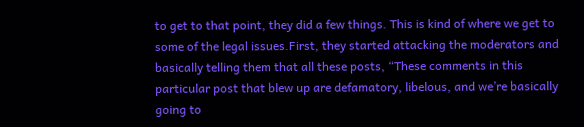to get to that point, they did a few things. This is kind of where we get to some of the legal issues.First, they started attacking the moderators and basically telling them that all these posts, “These comments in this particular post that blew up are defamatory, libelous, and we’re basically going to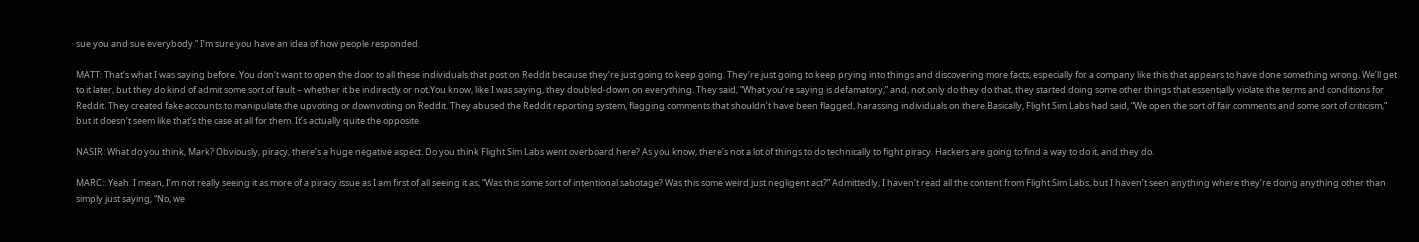sue you and sue everybody.” I’m sure you have an idea of how people responded.

MATT: That’s what I was saying before. You don’t want to open the door to all these individuals that post on Reddit because they’re just going to keep going. They’re just going to keep prying into things and discovering more facts, especially for a company like this that appears to have done something wrong. We’ll get to it later, but they do kind of admit some sort of fault – whether it be indirectly or not.You know, like I was saying, they doubled-down on everything. They said, “What you’re saying is defamatory,” and, not only do they do that, they started doing some other things that essentially violate the terms and conditions for Reddit. They created fake accounts to manipulate the upvoting or downvoting on Reddit. They abused the Reddit reporting system, flagging comments that shouldn’t have been flagged, harassing individuals on there.Basically, Flight Sim Labs had said, “We open the sort of fair comments and some sort of criticism,” but it doesn’t seem like that’s the case at all for them. It’s actually quite the opposite.

NASIR: What do you think, Mark? Obviously, piracy, there’s a huge negative aspect. Do you think Flight Sim Labs went overboard here? As you know, there’s not a lot of things to do technically to fight piracy. Hackers are going to find a way to do it, and they do.

MARC:: Yeah. I mean, I’m not really seeing it as more of a piracy issue as I am first of all seeing it as, “Was this some sort of intentional sabotage? Was this some weird just negligent act?” Admittedly, I haven’t read all the content from Flight Sim Labs, but I haven’t seen anything where they’re doing anything other than simply just saying, “No, we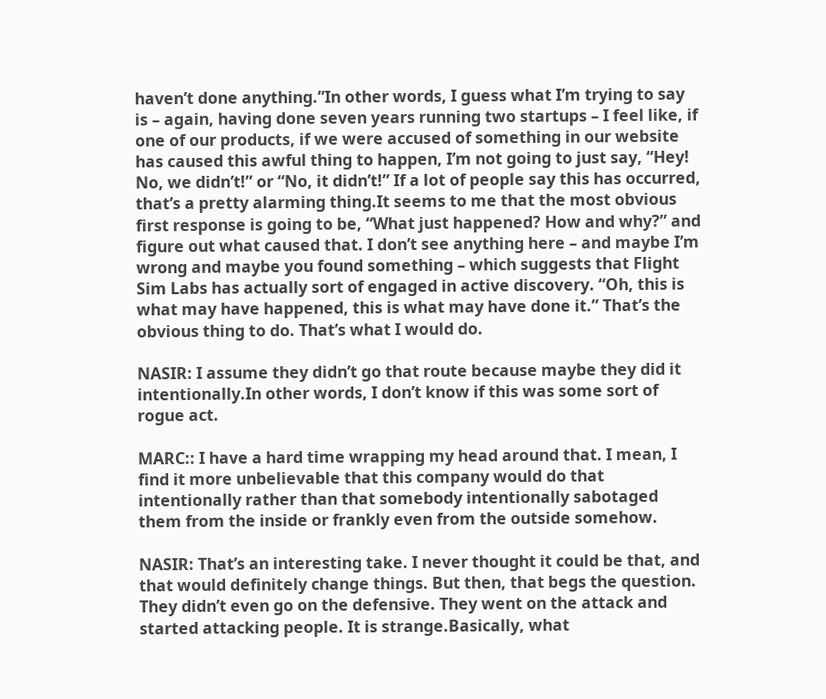haven’t done anything.”In other words, I guess what I’m trying to say is – again, having done seven years running two startups – I feel like, if one of our products, if we were accused of something in our website has caused this awful thing to happen, I’m not going to just say, “Hey! No, we didn’t!” or “No, it didn’t!” If a lot of people say this has occurred, that’s a pretty alarming thing.It seems to me that the most obvious first response is going to be, “What just happened? How and why?” and figure out what caused that. I don’t see anything here – and maybe I’m wrong and maybe you found something – which suggests that Flight Sim Labs has actually sort of engaged in active discovery. “Oh, this is what may have happened, this is what may have done it.” That’s the obvious thing to do. That’s what I would do.

NASIR: I assume they didn’t go that route because maybe they did it intentionally.In other words, I don’t know if this was some sort of rogue act.

MARC:: I have a hard time wrapping my head around that. I mean, I find it more unbelievable that this company would do that intentionally rather than that somebody intentionally sabotaged them from the inside or frankly even from the outside somehow.

NASIR: That’s an interesting take. I never thought it could be that, and that would definitely change things. But then, that begs the question. They didn’t even go on the defensive. They went on the attack and started attacking people. It is strange.Basically, what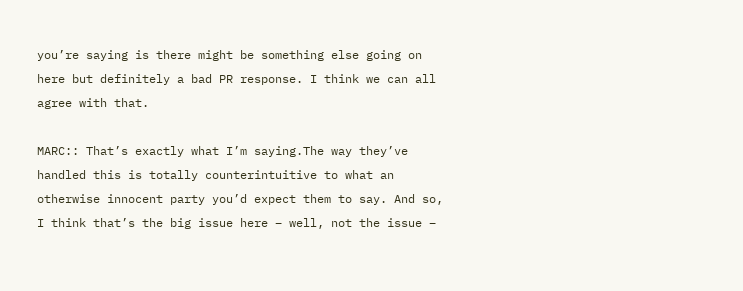you’re saying is there might be something else going on here but definitely a bad PR response. I think we can all agree with that.

MARC:: That’s exactly what I’m saying.The way they’ve handled this is totally counterintuitive to what an otherwise innocent party you’d expect them to say. And so, I think that’s the big issue here – well, not the issue –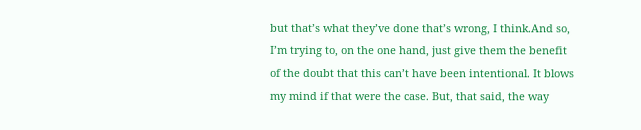but that’s what they’ve done that’s wrong, I think.And so, I’m trying to, on the one hand, just give them the benefit of the doubt that this can’t have been intentional. It blows my mind if that were the case. But, that said, the way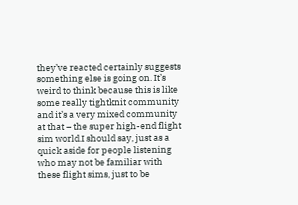they’ve reacted certainly suggests something else is going on. It’s weird to think because this is like some really tightknit community and it’s a very mixed community at that – the super high-end flight sim world.I should say, just as a quick aside for people listening who may not be familiar with these flight sims, just to be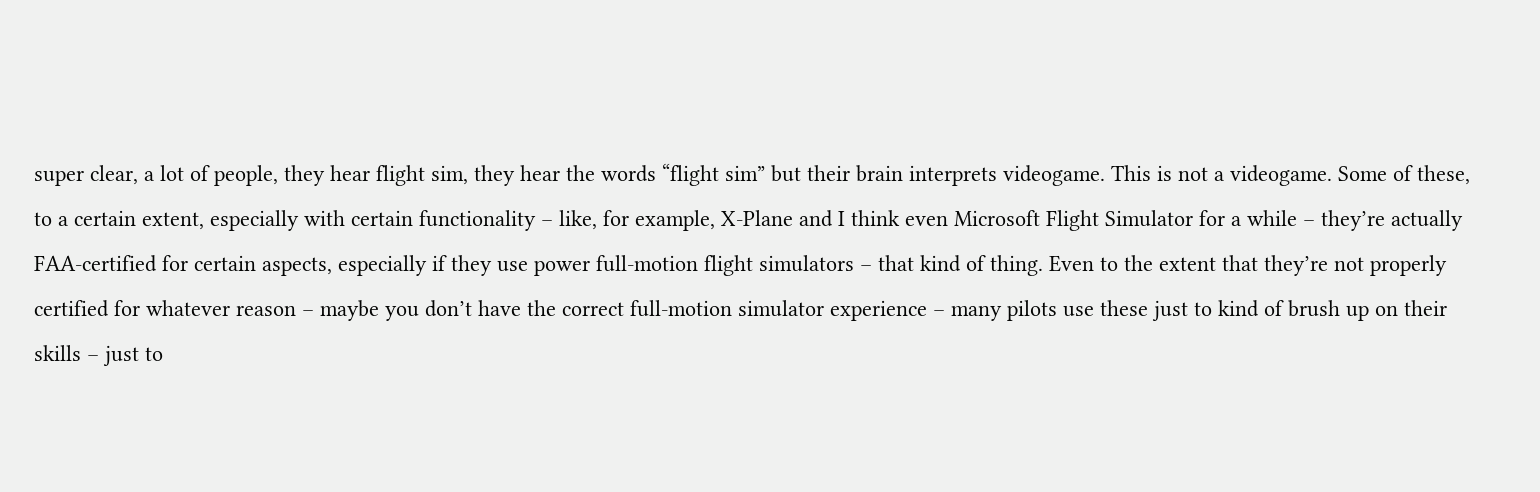super clear, a lot of people, they hear flight sim, they hear the words “flight sim” but their brain interprets videogame. This is not a videogame. Some of these, to a certain extent, especially with certain functionality – like, for example, X-Plane and I think even Microsoft Flight Simulator for a while – they’re actually FAA-certified for certain aspects, especially if they use power full-motion flight simulators – that kind of thing. Even to the extent that they’re not properly certified for whatever reason – maybe you don’t have the correct full-motion simulator experience – many pilots use these just to kind of brush up on their skills – just to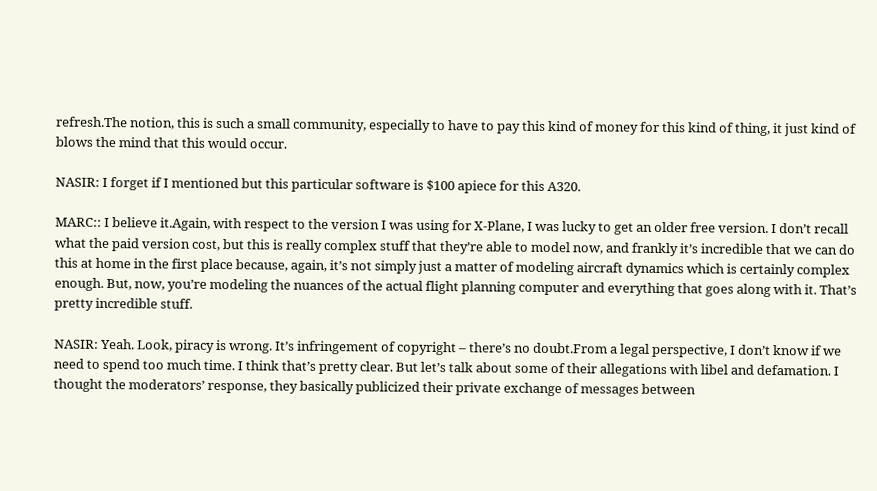refresh.The notion, this is such a small community, especially to have to pay this kind of money for this kind of thing, it just kind of blows the mind that this would occur.

NASIR: I forget if I mentioned but this particular software is $100 apiece for this A320.

MARC:: I believe it.Again, with respect to the version I was using for X-Plane, I was lucky to get an older free version. I don’t recall what the paid version cost, but this is really complex stuff that they’re able to model now, and frankly it’s incredible that we can do this at home in the first place because, again, it’s not simply just a matter of modeling aircraft dynamics which is certainly complex enough. But, now, you’re modeling the nuances of the actual flight planning computer and everything that goes along with it. That’s pretty incredible stuff.

NASIR: Yeah. Look, piracy is wrong. It’s infringement of copyright – there’s no doubt.From a legal perspective, I don’t know if we need to spend too much time. I think that’s pretty clear. But let’s talk about some of their allegations with libel and defamation. I thought the moderators’ response, they basically publicized their private exchange of messages between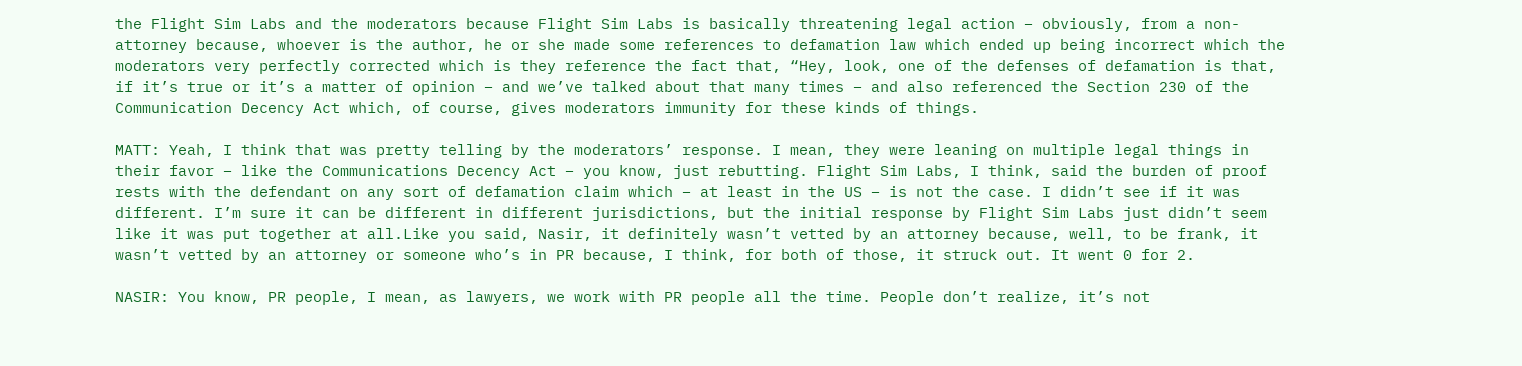the Flight Sim Labs and the moderators because Flight Sim Labs is basically threatening legal action – obviously, from a non-attorney because, whoever is the author, he or she made some references to defamation law which ended up being incorrect which the moderators very perfectly corrected which is they reference the fact that, “Hey, look, one of the defenses of defamation is that, if it’s true or it’s a matter of opinion – and we’ve talked about that many times – and also referenced the Section 230 of the Communication Decency Act which, of course, gives moderators immunity for these kinds of things.

MATT: Yeah, I think that was pretty telling by the moderators’ response. I mean, they were leaning on multiple legal things in their favor – like the Communications Decency Act – you know, just rebutting. Flight Sim Labs, I think, said the burden of proof rests with the defendant on any sort of defamation claim which – at least in the US – is not the case. I didn’t see if it was different. I’m sure it can be different in different jurisdictions, but the initial response by Flight Sim Labs just didn’t seem like it was put together at all.Like you said, Nasir, it definitely wasn’t vetted by an attorney because, well, to be frank, it wasn’t vetted by an attorney or someone who’s in PR because, I think, for both of those, it struck out. It went 0 for 2.

NASIR: You know, PR people, I mean, as lawyers, we work with PR people all the time. People don’t realize, it’s not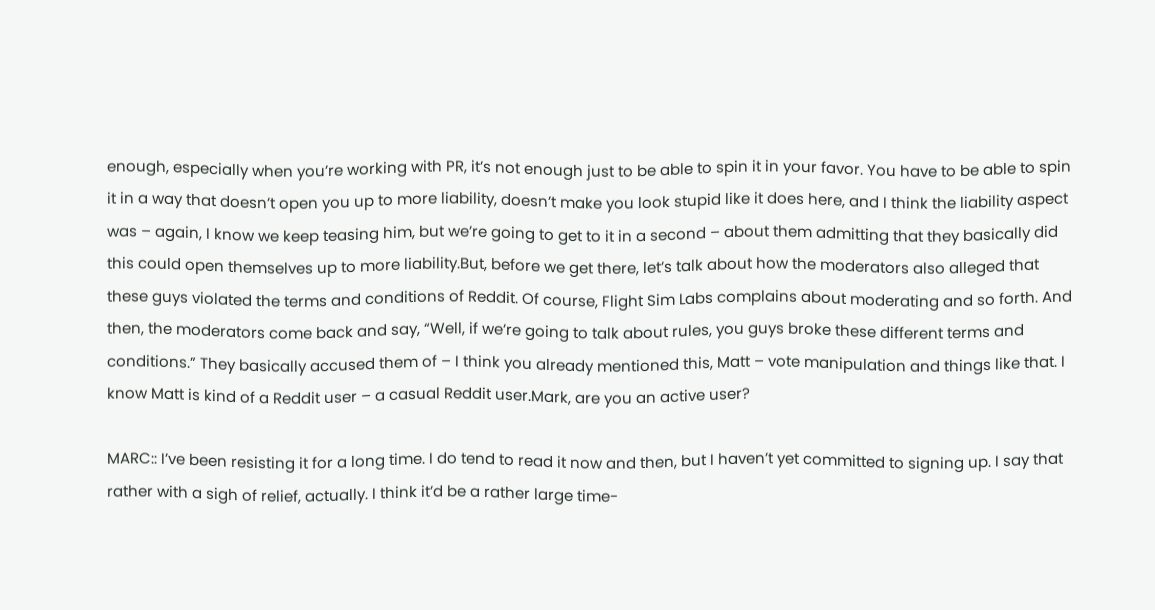enough, especially when you’re working with PR, it’s not enough just to be able to spin it in your favor. You have to be able to spin it in a way that doesn’t open you up to more liability, doesn’t make you look stupid like it does here, and I think the liability aspect was – again, I know we keep teasing him, but we’re going to get to it in a second – about them admitting that they basically did this could open themselves up to more liability.But, before we get there, let’s talk about how the moderators also alleged that these guys violated the terms and conditions of Reddit. Of course, Flight Sim Labs complains about moderating and so forth. And then, the moderators come back and say, “Well, if we’re going to talk about rules, you guys broke these different terms and conditions.” They basically accused them of – I think you already mentioned this, Matt – vote manipulation and things like that. I know Matt is kind of a Reddit user – a casual Reddit user.Mark, are you an active user?

MARC:: I’ve been resisting it for a long time. I do tend to read it now and then, but I haven’t yet committed to signing up. I say that rather with a sigh of relief, actually. I think it’d be a rather large time-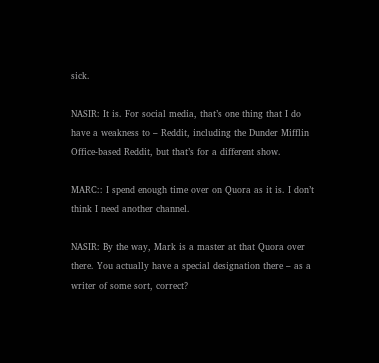sick.

NASIR: It is. For social media, that’s one thing that I do have a weakness to – Reddit, including the Dunder Mifflin Office-based Reddit, but that’s for a different show.

MARC:: I spend enough time over on Quora as it is. I don’t think I need another channel.

NASIR: By the way, Mark is a master at that Quora over there. You actually have a special designation there – as a writer of some sort, correct?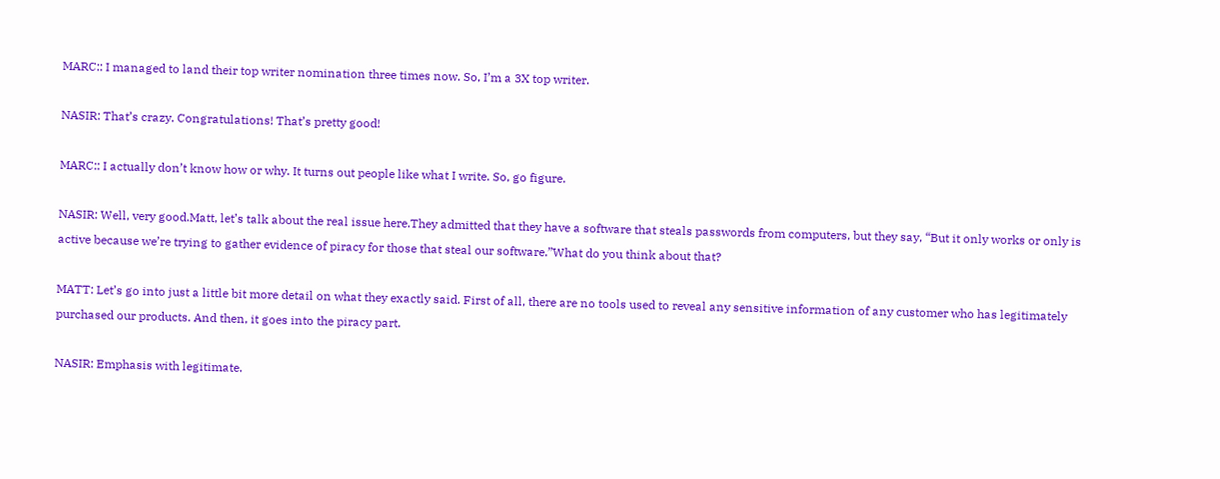MARC:: I managed to land their top writer nomination three times now. So, I’m a 3X top writer.

NASIR: That’s crazy. Congratulations! That’s pretty good!

MARC:: I actually don’t know how or why. It turns out people like what I write. So, go figure.

NASIR: Well, very good.Matt, let’s talk about the real issue here.They admitted that they have a software that steals passwords from computers, but they say, “But it only works or only is active because we’re trying to gather evidence of piracy for those that steal our software.”What do you think about that?

MATT: Let’s go into just a little bit more detail on what they exactly said. First of all, there are no tools used to reveal any sensitive information of any customer who has legitimately purchased our products. And then, it goes into the piracy part.

NASIR: Emphasis with legitimate.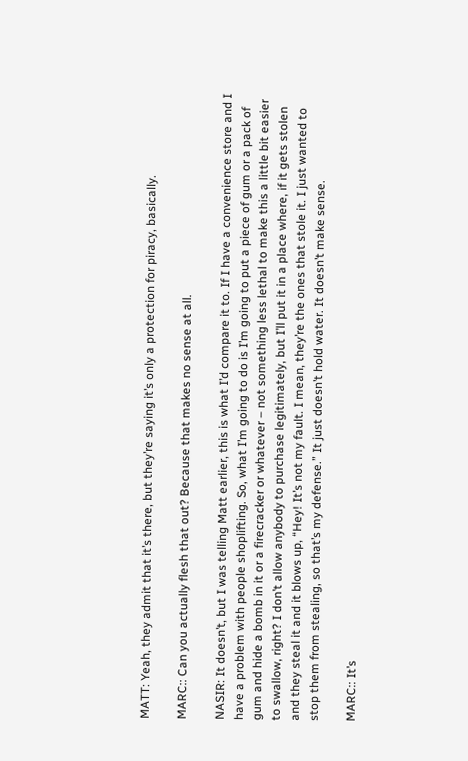MATT: Yeah, they admit that it’s there, but they’re saying it’s only a protection for piracy, basically.

MARC:: Can you actually flesh that out? Because that makes no sense at all.

NASIR: It doesn’t, but I was telling Matt earlier, this is what I’d compare it to. If I have a convenience store and I have a problem with people shoplifting. So, what I’m going to do is I’m going to put a piece of gum or a pack of gum and hide a bomb in it or a firecracker or whatever – not something less lethal to make this a little bit easier to swallow, right? I don’t allow anybody to purchase legitimately, but I’ll put it in a place where, if it gets stolen and they steal it and it blows up, “Hey! It’s not my fault. I mean, they’re the ones that stole it. I just wanted to stop them from stealing, so that’s my defense.” It just doesn’t hold water. It doesn’t make sense.

MARC:: It’s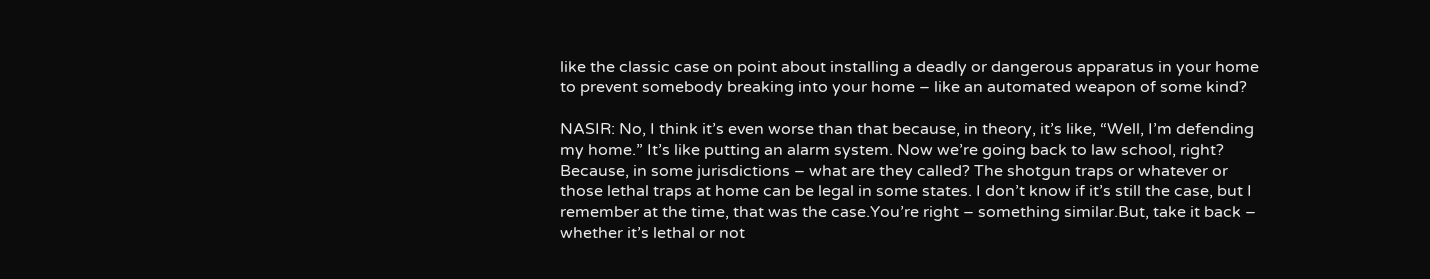like the classic case on point about installing a deadly or dangerous apparatus in your home to prevent somebody breaking into your home – like an automated weapon of some kind?

NASIR: No, I think it’s even worse than that because, in theory, it’s like, “Well, I’m defending my home.” It’s like putting an alarm system. Now we’re going back to law school, right? Because, in some jurisdictions – what are they called? The shotgun traps or whatever or those lethal traps at home can be legal in some states. I don’t know if it’s still the case, but I remember at the time, that was the case.You’re right – something similar.But, take it back – whether it’s lethal or not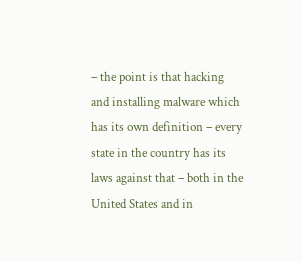– the point is that hacking and installing malware which has its own definition – every state in the country has its laws against that – both in the United States and in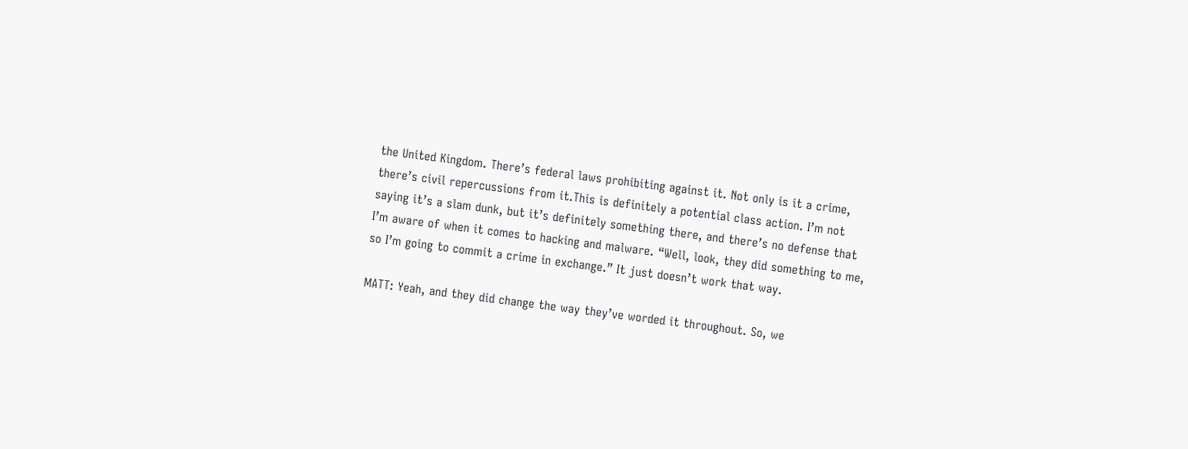the United Kingdom. There’s federal laws prohibiting against it. Not only is it a crime, there’s civil repercussions from it.This is definitely a potential class action. I’m not saying it’s a slam dunk, but it’s definitely something there, and there’s no defense that I’m aware of when it comes to hacking and malware. “Well, look, they did something to me, so I’m going to commit a crime in exchange.” It just doesn’t work that way.

MATT: Yeah, and they did change the way they’ve worded it throughout. So, we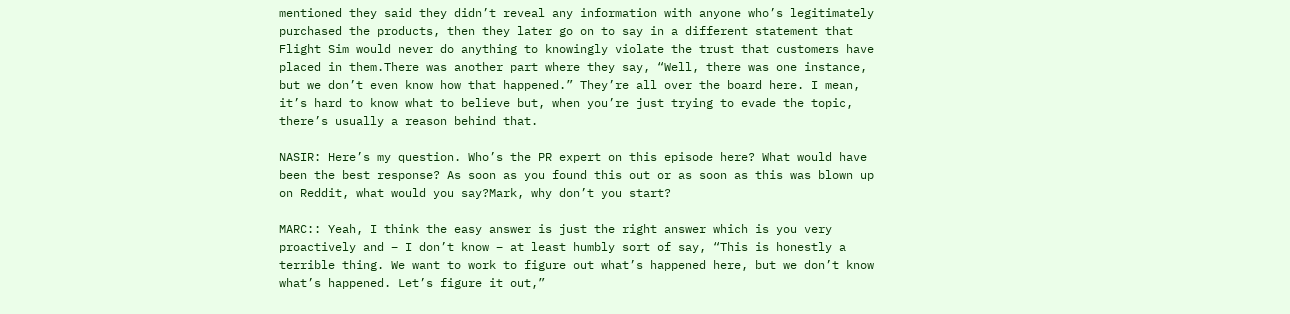mentioned they said they didn’t reveal any information with anyone who’s legitimately purchased the products, then they later go on to say in a different statement that Flight Sim would never do anything to knowingly violate the trust that customers have placed in them.There was another part where they say, “Well, there was one instance, but we don’t even know how that happened.” They’re all over the board here. I mean, it’s hard to know what to believe but, when you’re just trying to evade the topic, there’s usually a reason behind that.

NASIR: Here’s my question. Who’s the PR expert on this episode here? What would have been the best response? As soon as you found this out or as soon as this was blown up on Reddit, what would you say?Mark, why don’t you start?

MARC:: Yeah, I think the easy answer is just the right answer which is you very proactively and – I don’t know – at least humbly sort of say, “This is honestly a terrible thing. We want to work to figure out what’s happened here, but we don’t know what’s happened. Let’s figure it out,”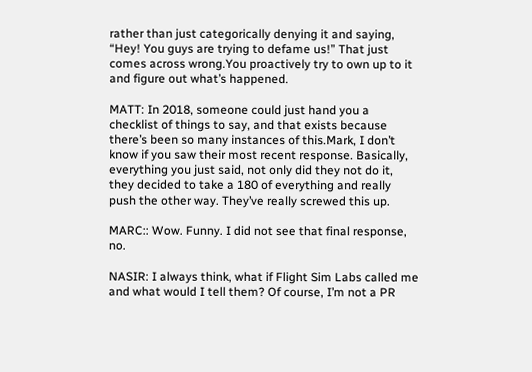rather than just categorically denying it and saying, “Hey! You guys are trying to defame us!” That just comes across wrong.You proactively try to own up to it and figure out what’s happened.

MATT: In 2018, someone could just hand you a checklist of things to say, and that exists because there’s been so many instances of this.Mark, I don’t know if you saw their most recent response. Basically, everything you just said, not only did they not do it, they decided to take a 180 of everything and really push the other way. They’ve really screwed this up.

MARC:: Wow. Funny. I did not see that final response, no.

NASIR: I always think, what if Flight Sim Labs called me and what would I tell them? Of course, I’m not a PR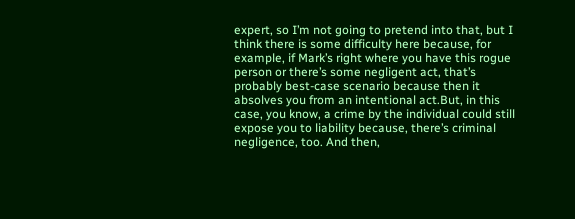expert, so I’m not going to pretend into that, but I think there is some difficulty here because, for example, if Mark’s right where you have this rogue person or there’s some negligent act, that’s probably best-case scenario because then it absolves you from an intentional act.But, in this case, you know, a crime by the individual could still expose you to liability because, there’s criminal negligence, too. And then,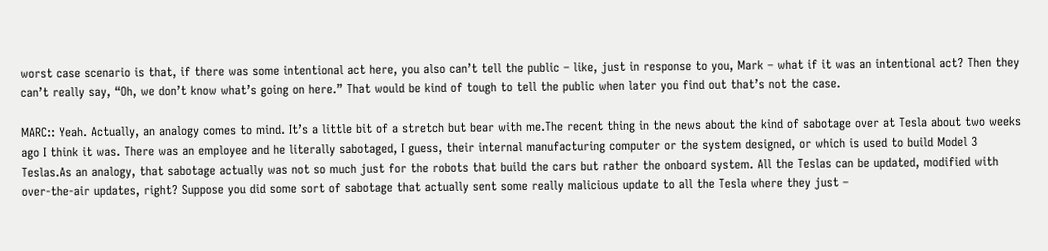worst case scenario is that, if there was some intentional act here, you also can’t tell the public – like, just in response to you, Mark – what if it was an intentional act? Then they can’t really say, “Oh, we don’t know what’s going on here.” That would be kind of tough to tell the public when later you find out that’s not the case.

MARC:: Yeah. Actually, an analogy comes to mind. It’s a little bit of a stretch but bear with me.The recent thing in the news about the kind of sabotage over at Tesla about two weeks ago I think it was. There was an employee and he literally sabotaged, I guess, their internal manufacturing computer or the system designed, or which is used to build Model 3 Teslas.As an analogy, that sabotage actually was not so much just for the robots that build the cars but rather the onboard system. All the Teslas can be updated, modified with over-the-air updates, right? Suppose you did some sort of sabotage that actually sent some really malicious update to all the Tesla where they just –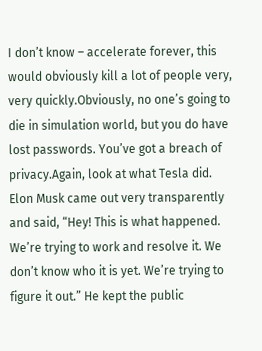I don’t know – accelerate forever, this would obviously kill a lot of people very, very quickly.Obviously, no one’s going to die in simulation world, but you do have lost passwords. You’ve got a breach of privacy.Again, look at what Tesla did. Elon Musk came out very transparently and said, “Hey! This is what happened. We’re trying to work and resolve it. We don’t know who it is yet. We’re trying to figure it out.” He kept the public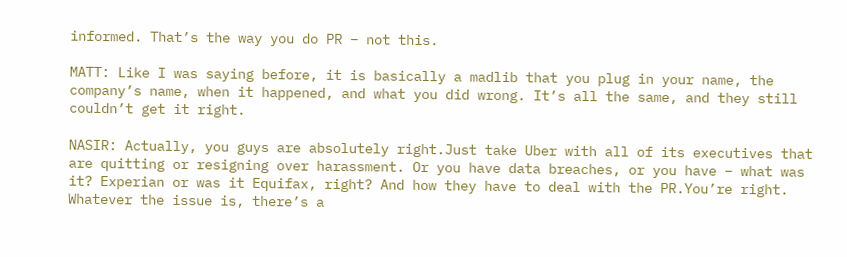informed. That’s the way you do PR – not this.

MATT: Like I was saying before, it is basically a madlib that you plug in your name, the company’s name, when it happened, and what you did wrong. It’s all the same, and they still couldn’t get it right.

NASIR: Actually, you guys are absolutely right.Just take Uber with all of its executives that are quitting or resigning over harassment. Or you have data breaches, or you have – what was it? Experian or was it Equifax, right? And how they have to deal with the PR.You’re right. Whatever the issue is, there’s a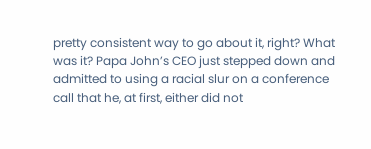pretty consistent way to go about it, right? What was it? Papa John’s CEO just stepped down and admitted to using a racial slur on a conference call that he, at first, either did not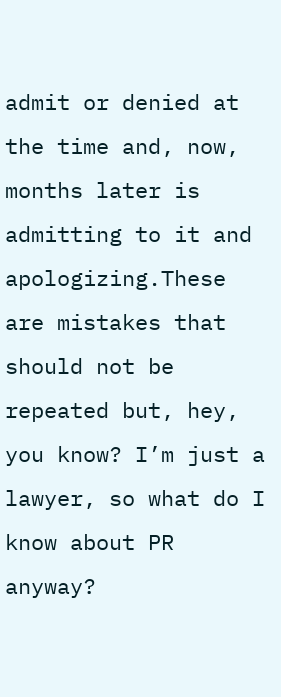admit or denied at the time and, now, months later is admitting to it and apologizing.These are mistakes that should not be repeated but, hey, you know? I’m just a lawyer, so what do I know about PR anyway?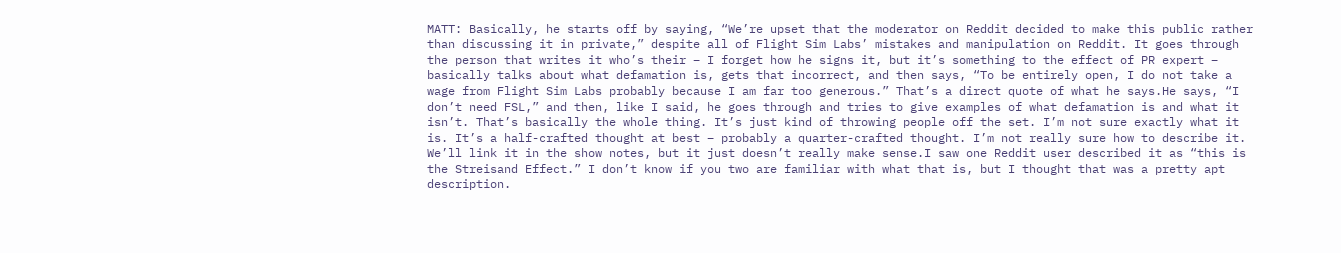MATT: Basically, he starts off by saying, “We’re upset that the moderator on Reddit decided to make this public rather than discussing it in private,” despite all of Flight Sim Labs’ mistakes and manipulation on Reddit. It goes through the person that writes it who’s their – I forget how he signs it, but it’s something to the effect of PR expert – basically talks about what defamation is, gets that incorrect, and then says, “To be entirely open, I do not take a wage from Flight Sim Labs probably because I am far too generous.” That’s a direct quote of what he says.He says, “I don’t need FSL,” and then, like I said, he goes through and tries to give examples of what defamation is and what it isn’t. That’s basically the whole thing. It’s just kind of throwing people off the set. I’m not sure exactly what it is. It’s a half-crafted thought at best – probably a quarter-crafted thought. I’m not really sure how to describe it. We’ll link it in the show notes, but it just doesn’t really make sense.I saw one Reddit user described it as “this is the Streisand Effect.” I don’t know if you two are familiar with what that is, but I thought that was a pretty apt description.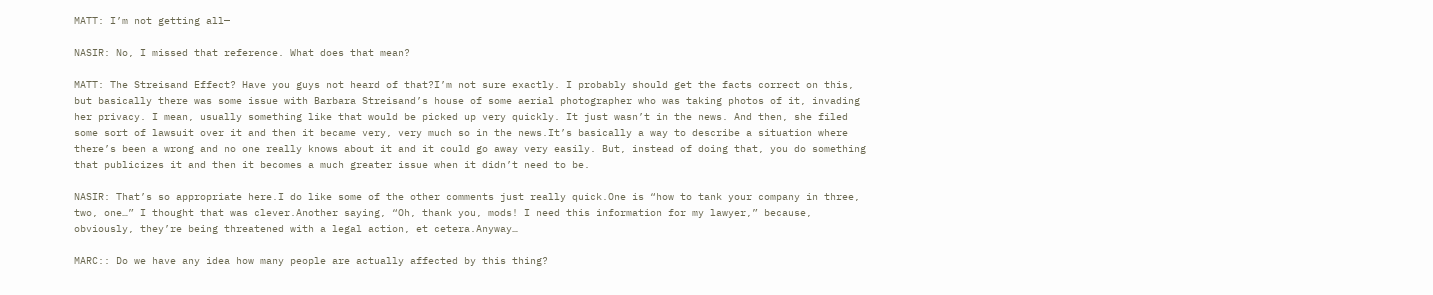MATT: I’m not getting all—

NASIR: No, I missed that reference. What does that mean?

MATT: The Streisand Effect? Have you guys not heard of that?I’m not sure exactly. I probably should get the facts correct on this, but basically there was some issue with Barbara Streisand’s house of some aerial photographer who was taking photos of it, invading her privacy. I mean, usually something like that would be picked up very quickly. It just wasn’t in the news. And then, she filed some sort of lawsuit over it and then it became very, very much so in the news.It’s basically a way to describe a situation where there’s been a wrong and no one really knows about it and it could go away very easily. But, instead of doing that, you do something that publicizes it and then it becomes a much greater issue when it didn’t need to be.

NASIR: That’s so appropriate here.I do like some of the other comments just really quick.One is “how to tank your company in three, two, one…” I thought that was clever.Another saying, “Oh, thank you, mods! I need this information for my lawyer,” because, obviously, they’re being threatened with a legal action, et cetera.Anyway…

MARC:: Do we have any idea how many people are actually affected by this thing?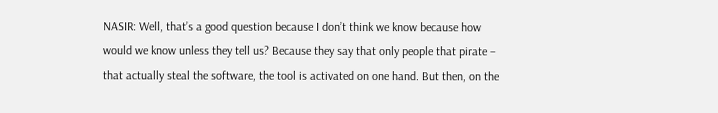NASIR: Well, that’s a good question because I don’t think we know because how would we know unless they tell us? Because they say that only people that pirate – that actually steal the software, the tool is activated on one hand. But then, on the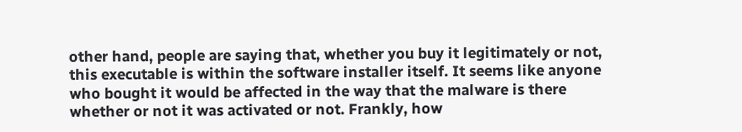other hand, people are saying that, whether you buy it legitimately or not, this executable is within the software installer itself. It seems like anyone who bought it would be affected in the way that the malware is there whether or not it was activated or not. Frankly, how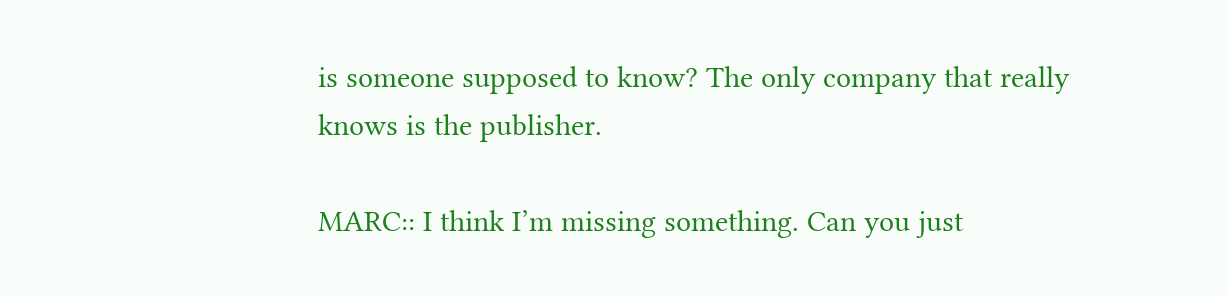is someone supposed to know? The only company that really knows is the publisher.

MARC:: I think I’m missing something. Can you just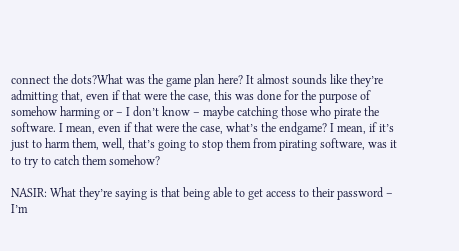connect the dots?What was the game plan here? It almost sounds like they’re admitting that, even if that were the case, this was done for the purpose of somehow harming or – I don’t know – maybe catching those who pirate the software. I mean, even if that were the case, what’s the endgame? I mean, if it’s just to harm them, well, that’s going to stop them from pirating software, was it to try to catch them somehow?

NASIR: What they’re saying is that being able to get access to their password – I’m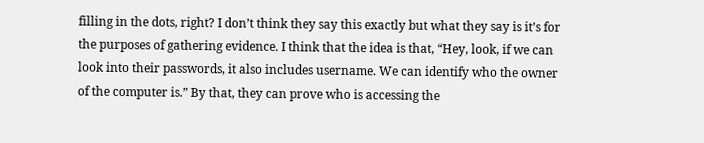filling in the dots, right? I don’t think they say this exactly but what they say is it’s for the purposes of gathering evidence. I think that the idea is that, “Hey, look, if we can look into their passwords, it also includes username. We can identify who the owner of the computer is.” By that, they can prove who is accessing the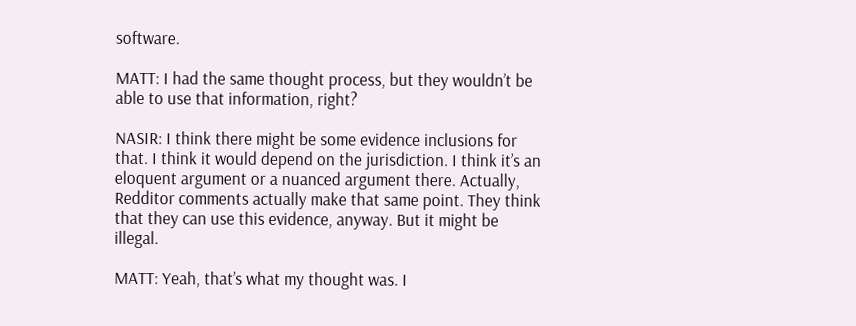software.

MATT: I had the same thought process, but they wouldn’t be able to use that information, right?

NASIR: I think there might be some evidence inclusions for that. I think it would depend on the jurisdiction. I think it’s an eloquent argument or a nuanced argument there. Actually, Redditor comments actually make that same point. They think that they can use this evidence, anyway. But it might be illegal.

MATT: Yeah, that’s what my thought was. I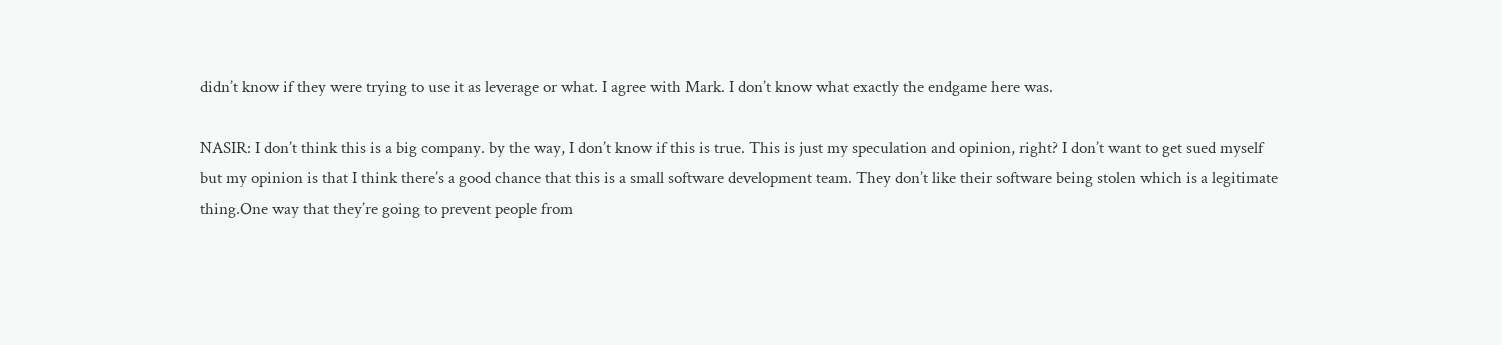didn’t know if they were trying to use it as leverage or what. I agree with Mark. I don’t know what exactly the endgame here was.

NASIR: I don’t think this is a big company. by the way, I don’t know if this is true. This is just my speculation and opinion, right? I don’t want to get sued myself but my opinion is that I think there’s a good chance that this is a small software development team. They don’t like their software being stolen which is a legitimate thing.One way that they’re going to prevent people from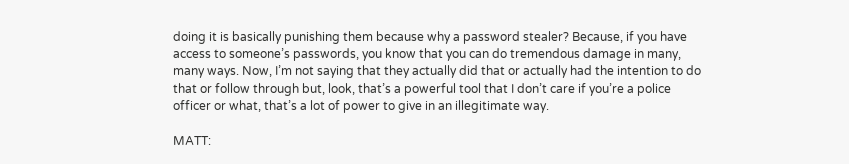doing it is basically punishing them because why a password stealer? Because, if you have access to someone’s passwords, you know that you can do tremendous damage in many, many ways. Now, I’m not saying that they actually did that or actually had the intention to do that or follow through but, look, that’s a powerful tool that I don’t care if you’re a police officer or what, that’s a lot of power to give in an illegitimate way.

MATT: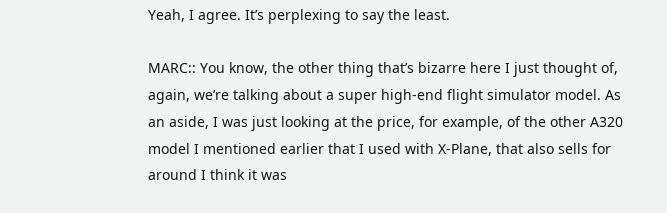Yeah, I agree. It’s perplexing to say the least.

MARC:: You know, the other thing that’s bizarre here I just thought of, again, we’re talking about a super high-end flight simulator model. As an aside, I was just looking at the price, for example, of the other A320 model I mentioned earlier that I used with X-Plane, that also sells for around I think it was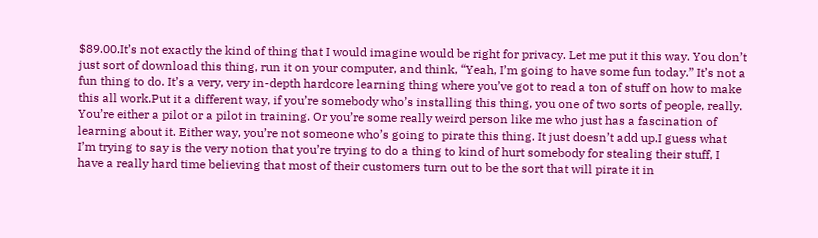$89.00.It’s not exactly the kind of thing that I would imagine would be right for privacy. Let me put it this way. You don’t just sort of download this thing, run it on your computer, and think, “Yeah, I’m going to have some fun today.” It’s not a fun thing to do. It’s a very, very in-depth hardcore learning thing where you’ve got to read a ton of stuff on how to make this all work.Put it a different way, if you’re somebody who’s installing this thing, you one of two sorts of people, really. You’re either a pilot or a pilot in training. Or you’re some really weird person like me who just has a fascination of learning about it. Either way, you’re not someone who’s going to pirate this thing. It just doesn’t add up.I guess what I’m trying to say is the very notion that you’re trying to do a thing to kind of hurt somebody for stealing their stuff, I have a really hard time believing that most of their customers turn out to be the sort that will pirate it in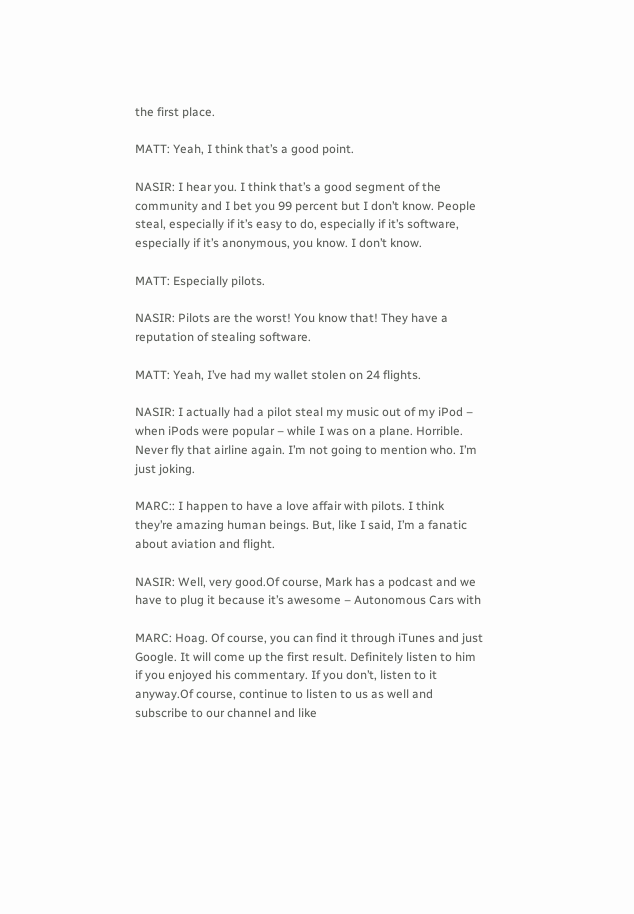the first place.

MATT: Yeah, I think that’s a good point.

NASIR: I hear you. I think that’s a good segment of the community and I bet you 99 percent but I don’t know. People steal, especially if it’s easy to do, especially if it’s software, especially if it’s anonymous, you know. I don’t know.

MATT: Especially pilots.

NASIR: Pilots are the worst! You know that! They have a reputation of stealing software.

MATT: Yeah, I’ve had my wallet stolen on 24 flights.

NASIR: I actually had a pilot steal my music out of my iPod – when iPods were popular – while I was on a plane. Horrible. Never fly that airline again. I’m not going to mention who. I’m just joking.

MARC:: I happen to have a love affair with pilots. I think they’re amazing human beings. But, like I said, I’m a fanatic about aviation and flight.

NASIR: Well, very good.Of course, Mark has a podcast and we have to plug it because it’s awesome – Autonomous Cars with

MARC: Hoag. Of course, you can find it through iTunes and just Google. It will come up the first result. Definitely listen to him if you enjoyed his commentary. If you don’t, listen to it anyway.Of course, continue to listen to us as well and subscribe to our channel and like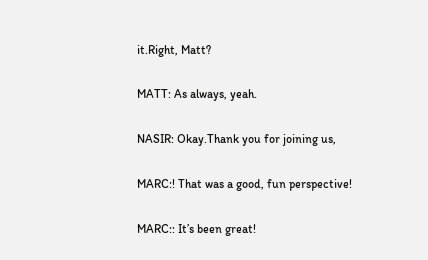it.Right, Matt?

MATT: As always, yeah.

NASIR: Okay.Thank you for joining us,

MARC:! That was a good, fun perspective!

MARC:: It’s been great!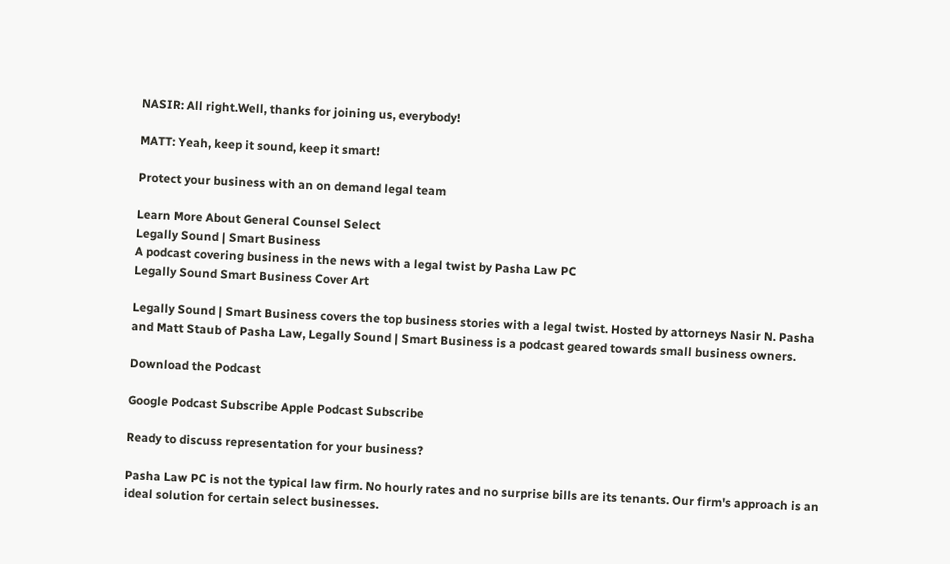NASIR: All right.Well, thanks for joining us, everybody!

MATT: Yeah, keep it sound, keep it smart!

Protect your business with an on demand legal team

Learn More About General Counsel Select
Legally Sound | Smart Business
A podcast covering business in the news with a legal twist by Pasha Law PC
Legally Sound Smart Business Cover Art

Legally Sound | Smart Business covers the top business stories with a legal twist. Hosted by attorneys Nasir N. Pasha and Matt Staub of Pasha Law, Legally Sound | Smart Business is a podcast geared towards small business owners.

Download the Podcast

Google Podcast Subscribe Apple Podcast Subscribe

Ready to discuss representation for your business?

Pasha Law PC is not the typical law firm. No hourly rates and no surprise bills are its tenants. Our firm's approach is an ideal solution for certain select businesses.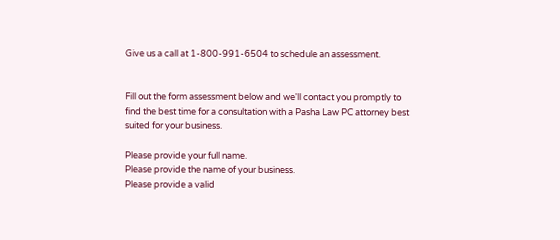Give us a call at 1-800-991-6504 to schedule an assessment.


Fill out the form assessment below and we'll contact you promptly to find the best time for a consultation with a Pasha Law PC attorney best suited for your business.

Please provide your full name.
Please provide the name of your business.
Please provide a valid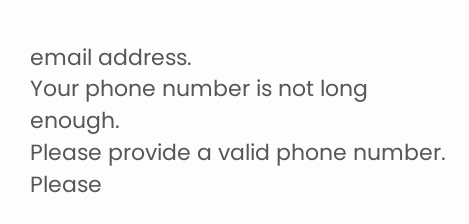email address.
Your phone number is not long enough.
Please provide a valid phone number.
Please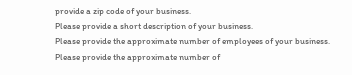provide a zip code of your business.
Please provide a short description of your business.
Please provide the approximate number of employees of your business.
Please provide the approximate number of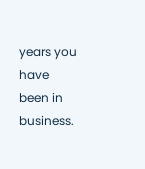years you have been in business.